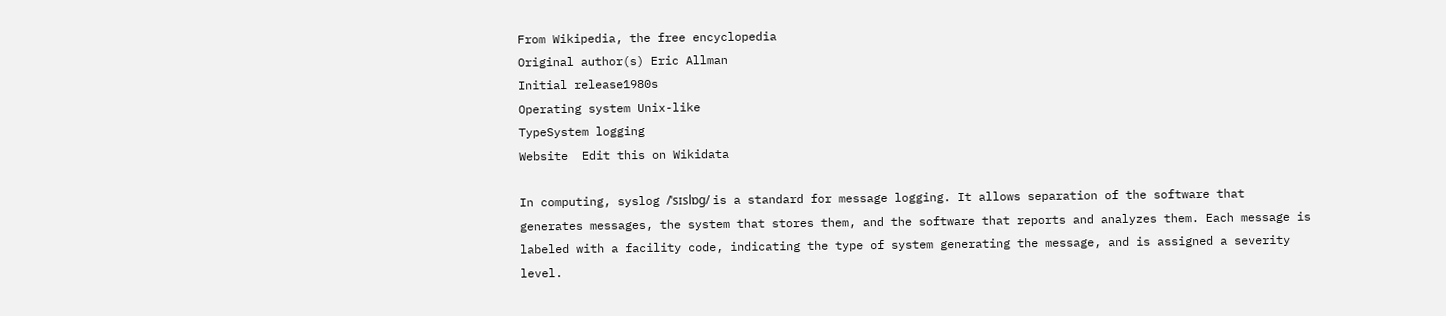From Wikipedia, the free encyclopedia
Original author(s) Eric Allman
Initial release1980s
Operating system Unix-like
TypeSystem logging
Website  Edit this on Wikidata

In computing, syslog /ˈsɪslɒɡ/ is a standard for message logging. It allows separation of the software that generates messages, the system that stores them, and the software that reports and analyzes them. Each message is labeled with a facility code, indicating the type of system generating the message, and is assigned a severity level.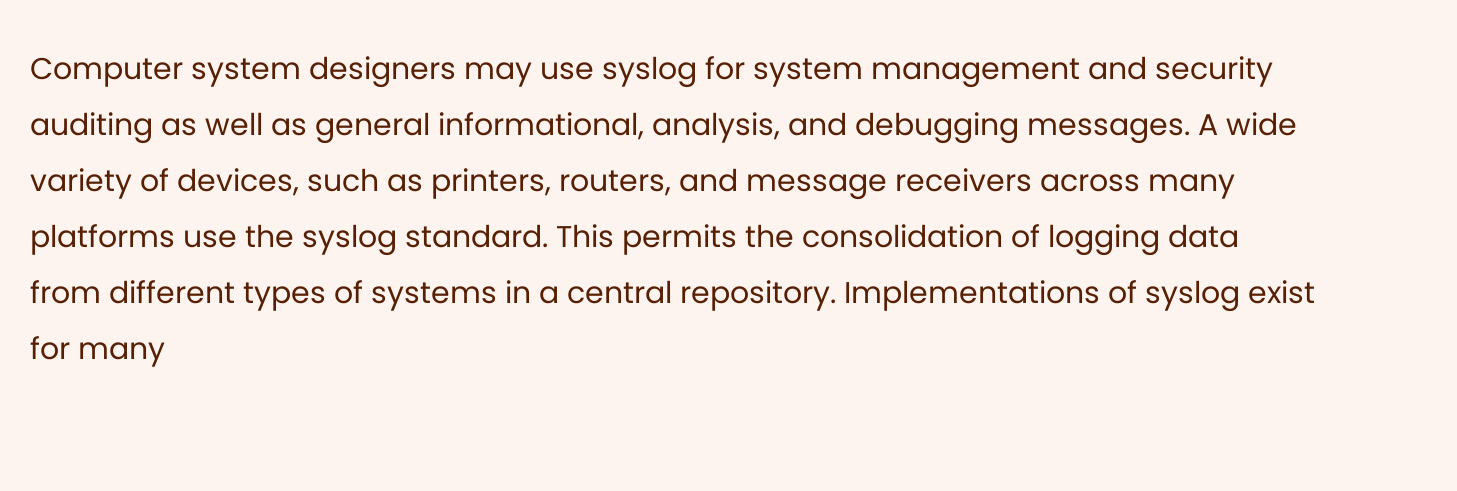Computer system designers may use syslog for system management and security auditing as well as general informational, analysis, and debugging messages. A wide variety of devices, such as printers, routers, and message receivers across many platforms use the syslog standard. This permits the consolidation of logging data from different types of systems in a central repository. Implementations of syslog exist for many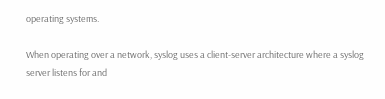operating systems.

When operating over a network, syslog uses a client-server architecture where a syslog server listens for and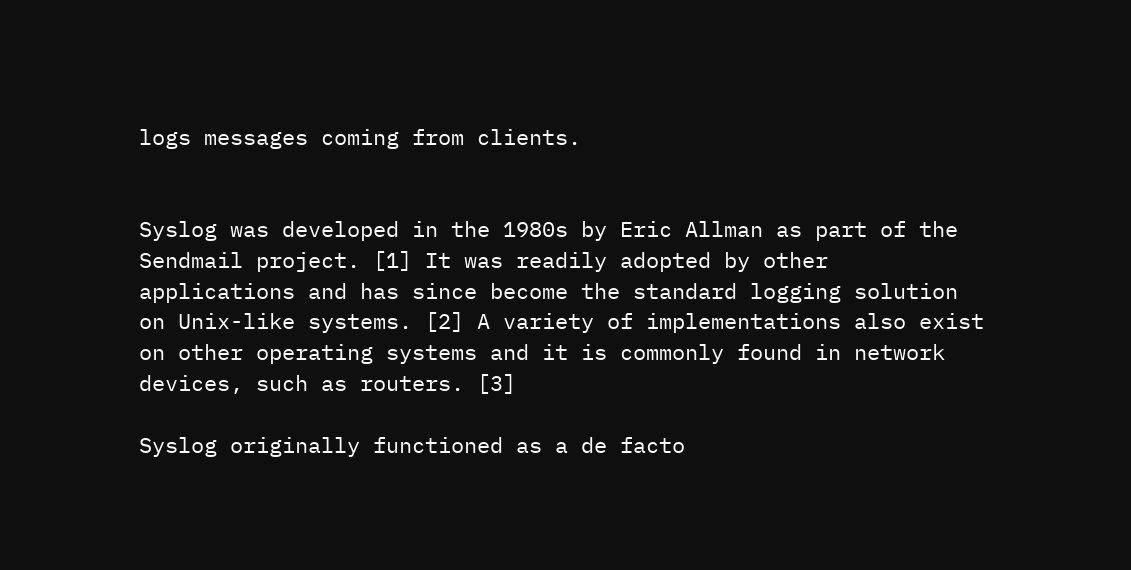logs messages coming from clients.


Syslog was developed in the 1980s by Eric Allman as part of the Sendmail project. [1] It was readily adopted by other applications and has since become the standard logging solution on Unix-like systems. [2] A variety of implementations also exist on other operating systems and it is commonly found in network devices, such as routers. [3]

Syslog originally functioned as a de facto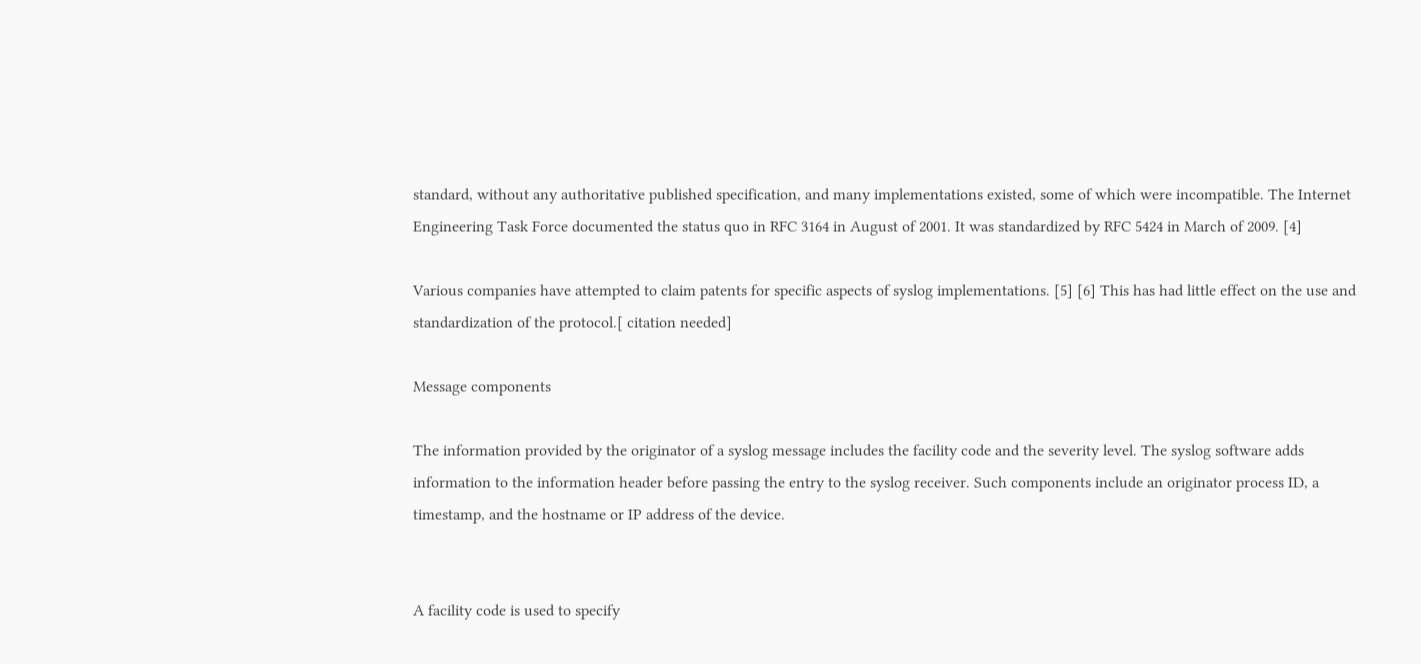standard, without any authoritative published specification, and many implementations existed, some of which were incompatible. The Internet Engineering Task Force documented the status quo in RFC 3164 in August of 2001. It was standardized by RFC 5424 in March of 2009. [4]

Various companies have attempted to claim patents for specific aspects of syslog implementations. [5] [6] This has had little effect on the use and standardization of the protocol.[ citation needed]

Message components

The information provided by the originator of a syslog message includes the facility code and the severity level. The syslog software adds information to the information header before passing the entry to the syslog receiver. Such components include an originator process ID, a timestamp, and the hostname or IP address of the device.


A facility code is used to specify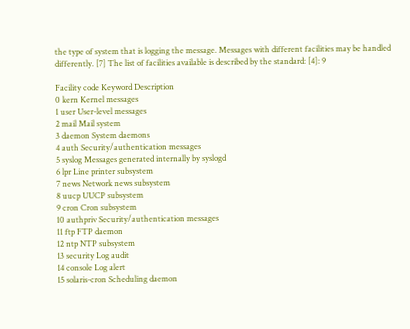the type of system that is logging the message. Messages with different facilities may be handled differently. [7] The list of facilities available is described by the standard: [4]: 9

Facility code Keyword Description
0 kern Kernel messages
1 user User-level messages
2 mail Mail system
3 daemon System daemons
4 auth Security/authentication messages
5 syslog Messages generated internally by syslogd
6 lpr Line printer subsystem
7 news Network news subsystem
8 uucp UUCP subsystem
9 cron Cron subsystem
10 authpriv Security/authentication messages
11 ftp FTP daemon
12 ntp NTP subsystem
13 security Log audit
14 console Log alert
15 solaris-cron Scheduling daemon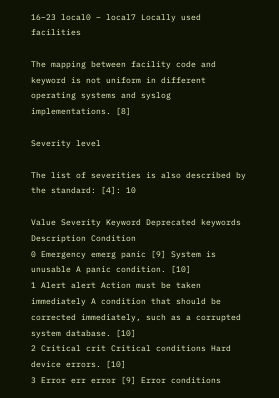16–23 local0 – local7 Locally used facilities

The mapping between facility code and keyword is not uniform in different operating systems and syslog implementations. [8]

Severity level

The list of severities is also described by the standard: [4]: 10

Value Severity Keyword Deprecated keywords Description Condition
0 Emergency emerg panic [9] System is unusable A panic condition. [10]
1 Alert alert Action must be taken immediately A condition that should be corrected immediately, such as a corrupted system database. [10]
2 Critical crit Critical conditions Hard device errors. [10]
3 Error err error [9] Error conditions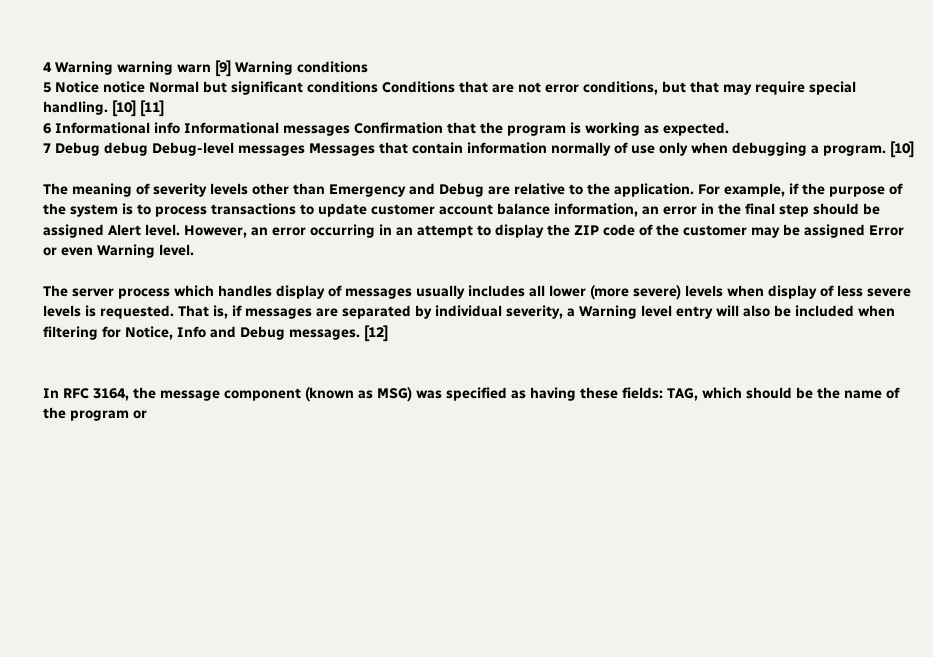4 Warning warning warn [9] Warning conditions
5 Notice notice Normal but significant conditions Conditions that are not error conditions, but that may require special handling. [10] [11]
6 Informational info Informational messages Confirmation that the program is working as expected.
7 Debug debug Debug-level messages Messages that contain information normally of use only when debugging a program. [10]

The meaning of severity levels other than Emergency and Debug are relative to the application. For example, if the purpose of the system is to process transactions to update customer account balance information, an error in the final step should be assigned Alert level. However, an error occurring in an attempt to display the ZIP code of the customer may be assigned Error or even Warning level.

The server process which handles display of messages usually includes all lower (more severe) levels when display of less severe levels is requested. That is, if messages are separated by individual severity, a Warning level entry will also be included when filtering for Notice, Info and Debug messages. [12]


In RFC 3164, the message component (known as MSG) was specified as having these fields: TAG, which should be the name of the program or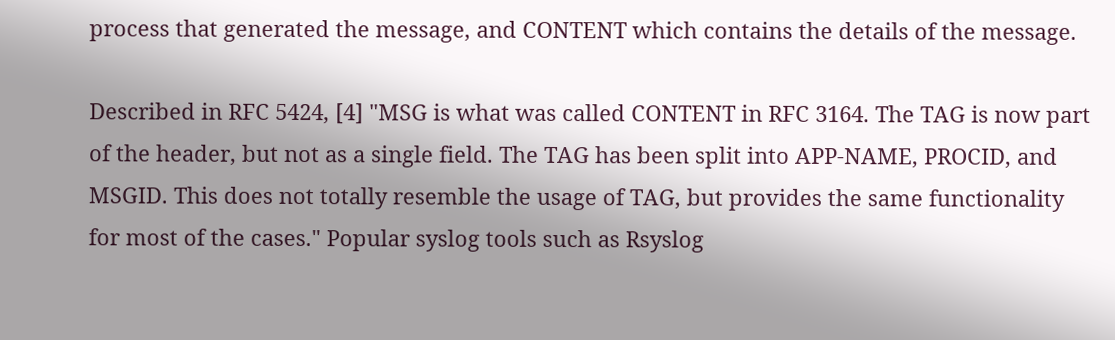process that generated the message, and CONTENT which contains the details of the message.

Described in RFC 5424, [4] "MSG is what was called CONTENT in RFC 3164. The TAG is now part of the header, but not as a single field. The TAG has been split into APP-NAME, PROCID, and MSGID. This does not totally resemble the usage of TAG, but provides the same functionality for most of the cases." Popular syslog tools such as Rsyslog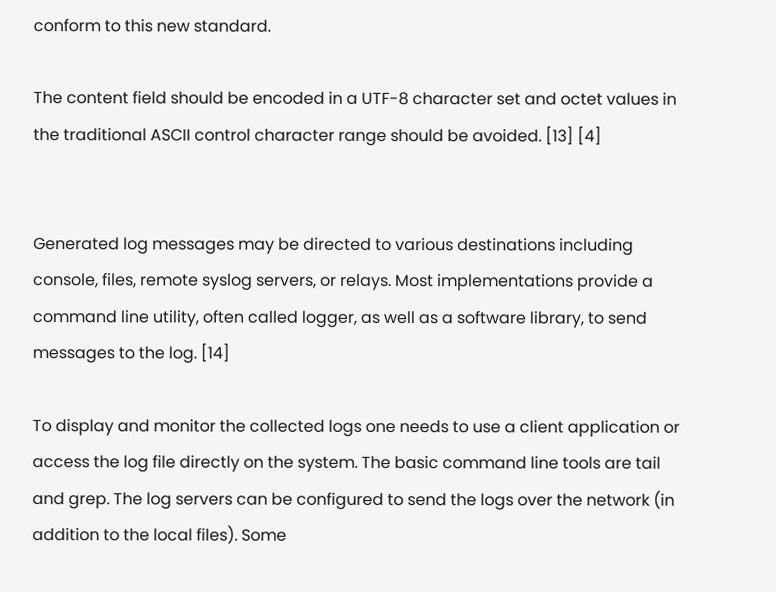conform to this new standard.

The content field should be encoded in a UTF-8 character set and octet values in the traditional ASCII control character range should be avoided. [13] [4]


Generated log messages may be directed to various destinations including console, files, remote syslog servers, or relays. Most implementations provide a command line utility, often called logger, as well as a software library, to send messages to the log. [14]

To display and monitor the collected logs one needs to use a client application or access the log file directly on the system. The basic command line tools are tail and grep. The log servers can be configured to send the logs over the network (in addition to the local files). Some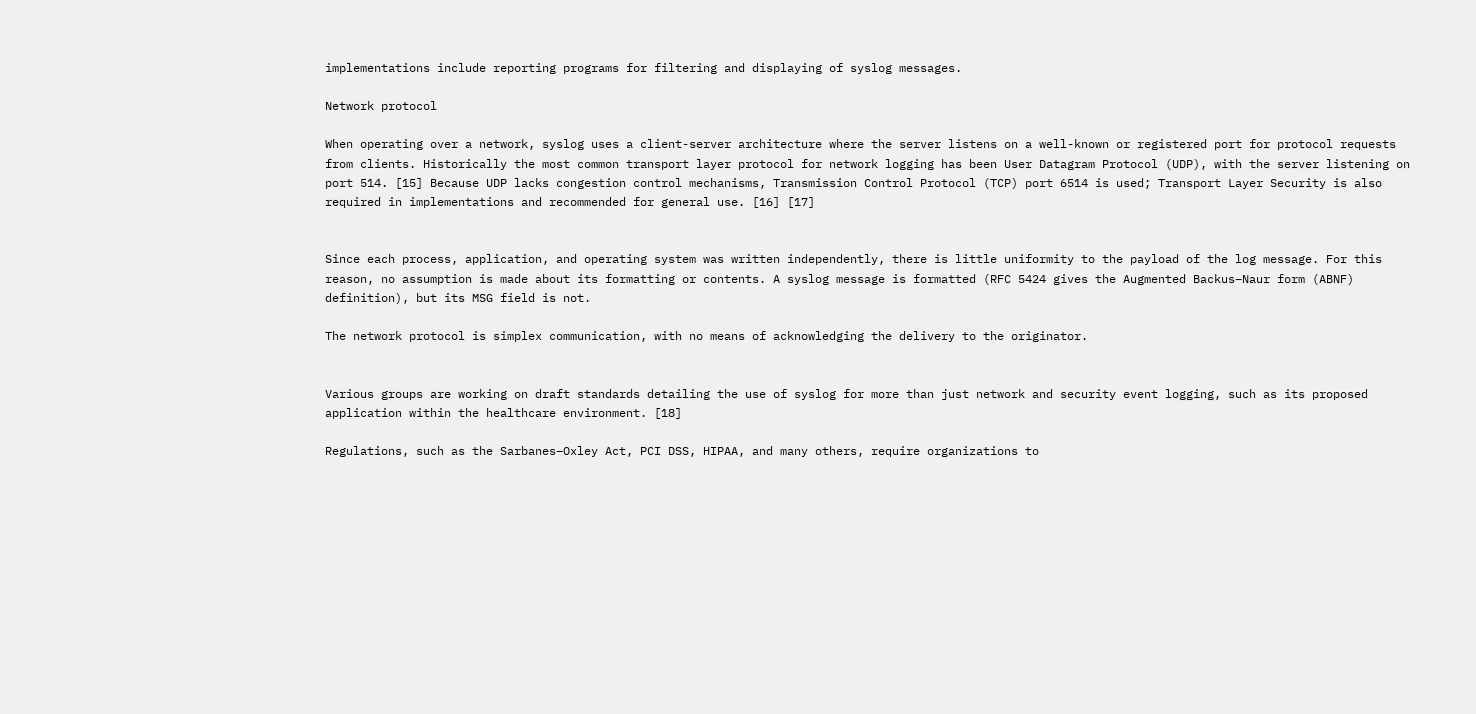implementations include reporting programs for filtering and displaying of syslog messages.

Network protocol

When operating over a network, syslog uses a client-server architecture where the server listens on a well-known or registered port for protocol requests from clients. Historically the most common transport layer protocol for network logging has been User Datagram Protocol (UDP), with the server listening on port 514. [15] Because UDP lacks congestion control mechanisms, Transmission Control Protocol (TCP) port 6514 is used; Transport Layer Security is also required in implementations and recommended for general use. [16] [17]


Since each process, application, and operating system was written independently, there is little uniformity to the payload of the log message. For this reason, no assumption is made about its formatting or contents. A syslog message is formatted (RFC 5424 gives the Augmented Backus–Naur form (ABNF) definition), but its MSG field is not.

The network protocol is simplex communication, with no means of acknowledging the delivery to the originator.


Various groups are working on draft standards detailing the use of syslog for more than just network and security event logging, such as its proposed application within the healthcare environment. [18]

Regulations, such as the Sarbanes–Oxley Act, PCI DSS, HIPAA, and many others, require organizations to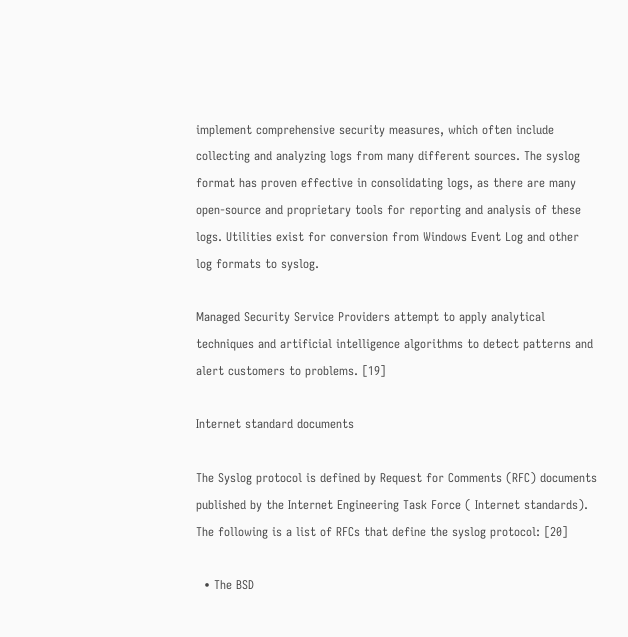implement comprehensive security measures, which often include collecting and analyzing logs from many different sources. The syslog format has proven effective in consolidating logs, as there are many open-source and proprietary tools for reporting and analysis of these logs. Utilities exist for conversion from Windows Event Log and other log formats to syslog.

Managed Security Service Providers attempt to apply analytical techniques and artificial intelligence algorithms to detect patterns and alert customers to problems. [19]

Internet standard documents

The Syslog protocol is defined by Request for Comments (RFC) documents published by the Internet Engineering Task Force ( Internet standards). The following is a list of RFCs that define the syslog protocol: [20]

  • The BSD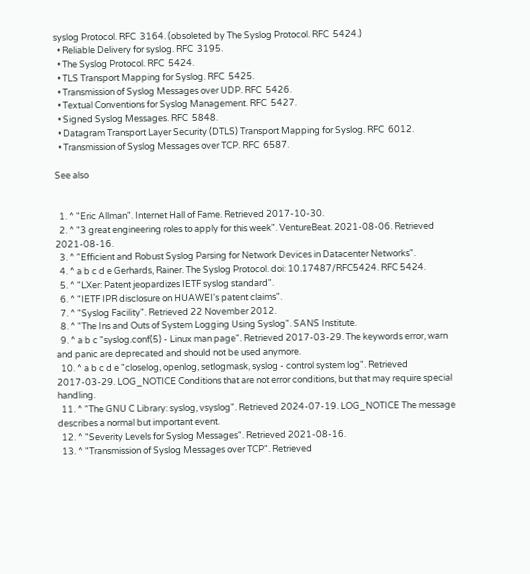syslog Protocol. RFC  3164. (obsoleted by The Syslog Protocol. RFC  5424.)
  • Reliable Delivery for syslog. RFC  3195.
  • The Syslog Protocol. RFC  5424.
  • TLS Transport Mapping for Syslog. RFC  5425.
  • Transmission of Syslog Messages over UDP. RFC  5426.
  • Textual Conventions for Syslog Management. RFC  5427.
  • Signed Syslog Messages. RFC  5848.
  • Datagram Transport Layer Security (DTLS) Transport Mapping for Syslog. RFC  6012.
  • Transmission of Syslog Messages over TCP. RFC  6587.

See also


  1. ^ "Eric Allman". Internet Hall of Fame. Retrieved 2017-10-30.
  2. ^ "3 great engineering roles to apply for this week". VentureBeat. 2021-08-06. Retrieved 2021-08-16.
  3. ^ "Efficient and Robust Syslog Parsing for Network Devices in Datacenter Networks".
  4. ^ a b c d e Gerhards, Rainer. The Syslog Protocol. doi: 10.17487/RFC5424. RFC 5424.
  5. ^ "LXer: Patent jeopardizes IETF syslog standard".
  6. ^ "IETF IPR disclosure on HUAWEI's patent claims".
  7. ^ "Syslog Facility". Retrieved 22 November 2012.
  8. ^ "The Ins and Outs of System Logging Using Syslog". SANS Institute.
  9. ^ a b c "syslog.conf(5) - Linux man page". Retrieved 2017-03-29. The keywords error, warn and panic are deprecated and should not be used anymore.
  10. ^ a b c d e "closelog, openlog, setlogmask, syslog - control system log". Retrieved 2017-03-29. LOG_NOTICE Conditions that are not error conditions, but that may require special handling.
  11. ^ "The GNU C Library: syslog, vsyslog". Retrieved 2024-07-19. LOG_NOTICE The message describes a normal but important event.
  12. ^ "Severity Levels for Syslog Messages". Retrieved 2021-08-16.
  13. ^ "Transmission of Syslog Messages over TCP". Retrieved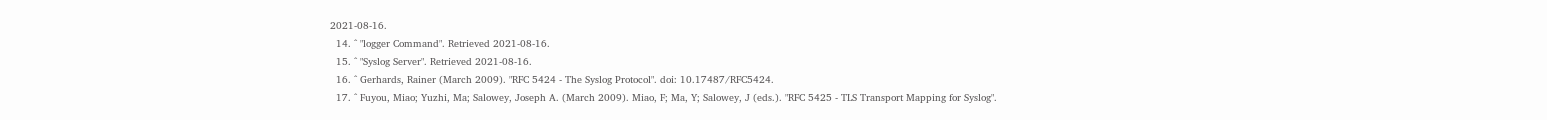2021-08-16.
  14. ^ "logger Command". Retrieved 2021-08-16.
  15. ^ "Syslog Server". Retrieved 2021-08-16.
  16. ^ Gerhards, Rainer (March 2009). "RFC 5424 - The Syslog Protocol". doi: 10.17487/RFC5424.
  17. ^ Fuyou, Miao; Yuzhi, Ma; Salowey, Joseph A. (March 2009). Miao, F; Ma, Y; Salowey, J (eds.). "RFC 5425 - TLS Transport Mapping for Syslog".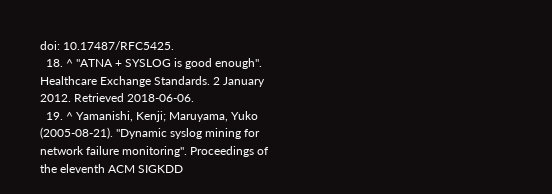doi: 10.17487/RFC5425.
  18. ^ "ATNA + SYSLOG is good enough". Healthcare Exchange Standards. 2 January 2012. Retrieved 2018-06-06.
  19. ^ Yamanishi, Kenji; Maruyama, Yuko (2005-08-21). "Dynamic syslog mining for network failure monitoring". Proceedings of the eleventh ACM SIGKDD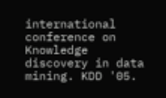international conference on Knowledge discovery in data mining. KDD '05.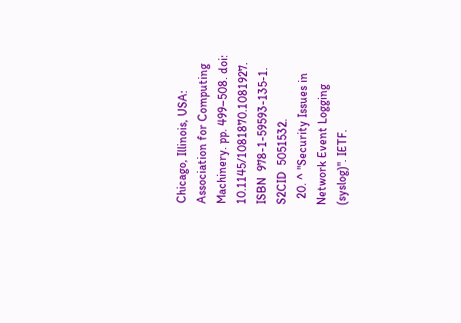Chicago, Illinois, USA: Association for Computing Machinery. pp. 499–508. doi: 10.1145/1081870.1081927. ISBN  978-1-59593-135-1. S2CID  5051532.
  20. ^ "Security Issues in Network Event Logging (syslog)". IETF.